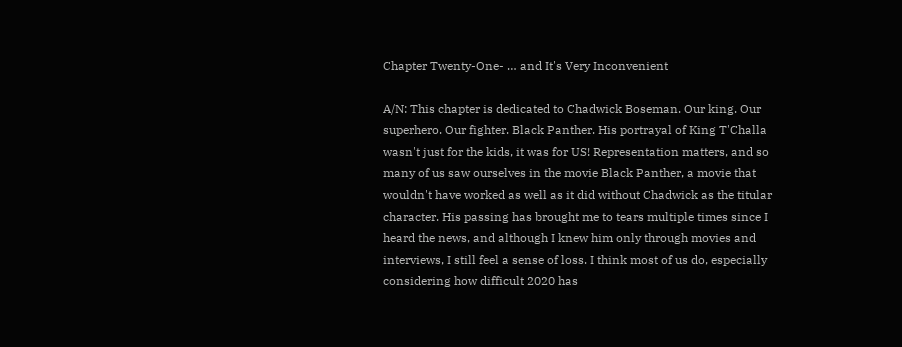Chapter Twenty-One- … and It's Very Inconvenient

A/N: This chapter is dedicated to Chadwick Boseman. Our king. Our superhero. Our fighter. Black Panther. His portrayal of King T'Challa wasn't just for the kids, it was for US! Representation matters, and so many of us saw ourselves in the movie Black Panther, a movie that wouldn't have worked as well as it did without Chadwick as the titular character. His passing has brought me to tears multiple times since I heard the news, and although I knew him only through movies and interviews, I still feel a sense of loss. I think most of us do, especially considering how difficult 2020 has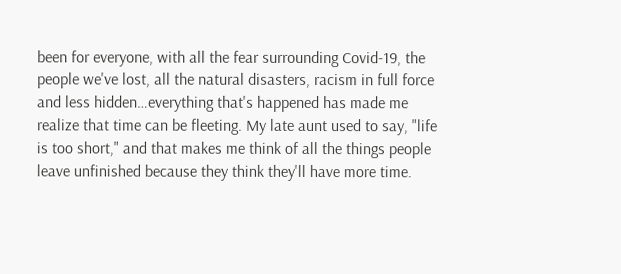been for everyone, with all the fear surrounding Covid-19, the people we've lost, all the natural disasters, racism in full force and less hidden…everything that's happened has made me realize that time can be fleeting. My late aunt used to say, "life is too short," and that makes me think of all the things people leave unfinished because they think they'll have more time.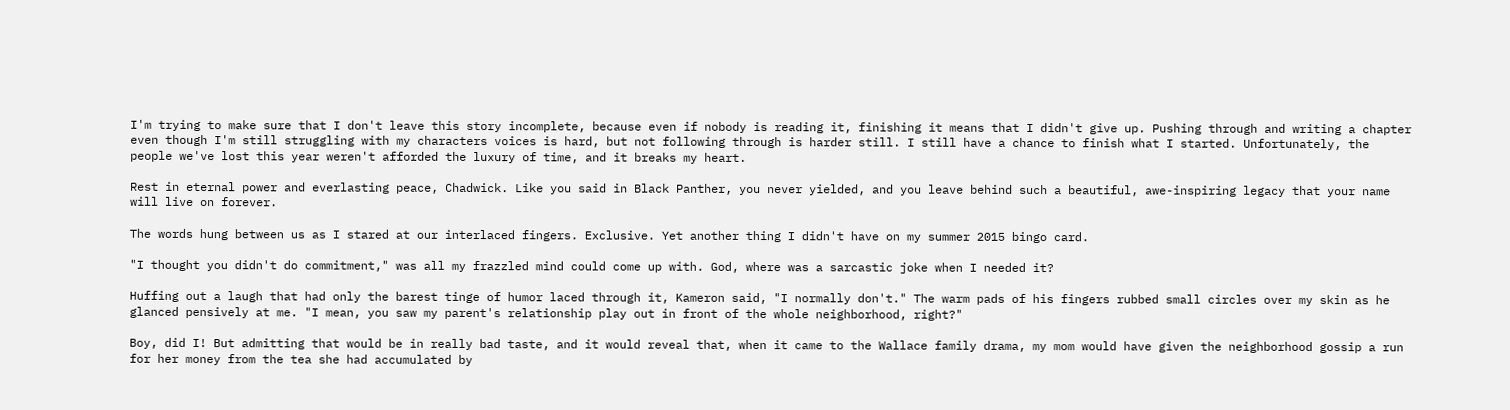I'm trying to make sure that I don't leave this story incomplete, because even if nobody is reading it, finishing it means that I didn't give up. Pushing through and writing a chapter even though I'm still struggling with my characters voices is hard, but not following through is harder still. I still have a chance to finish what I started. Unfortunately, the people we've lost this year weren't afforded the luxury of time, and it breaks my heart.

Rest in eternal power and everlasting peace, Chadwick. Like you said in Black Panther, you never yielded, and you leave behind such a beautiful, awe-inspiring legacy that your name will live on forever.

The words hung between us as I stared at our interlaced fingers. Exclusive. Yet another thing I didn't have on my summer 2015 bingo card.

"I thought you didn't do commitment," was all my frazzled mind could come up with. God, where was a sarcastic joke when I needed it?

Huffing out a laugh that had only the barest tinge of humor laced through it, Kameron said, "I normally don't." The warm pads of his fingers rubbed small circles over my skin as he glanced pensively at me. "I mean, you saw my parent's relationship play out in front of the whole neighborhood, right?"

Boy, did I! But admitting that would be in really bad taste, and it would reveal that, when it came to the Wallace family drama, my mom would have given the neighborhood gossip a run for her money from the tea she had accumulated by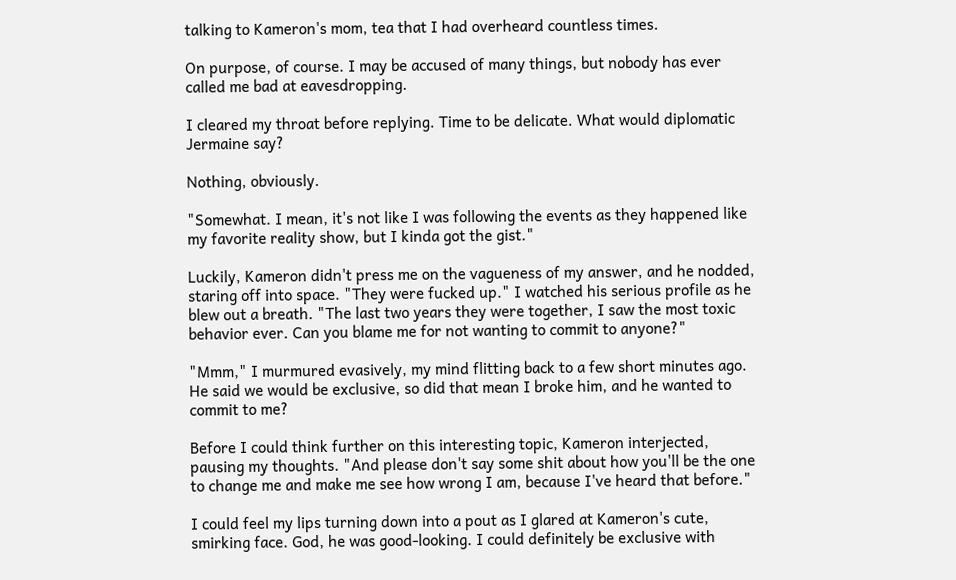talking to Kameron's mom, tea that I had overheard countless times.

On purpose, of course. I may be accused of many things, but nobody has ever called me bad at eavesdropping.

I cleared my throat before replying. Time to be delicate. What would diplomatic Jermaine say?

Nothing, obviously.

"Somewhat. I mean, it's not like I was following the events as they happened like my favorite reality show, but I kinda got the gist."

Luckily, Kameron didn't press me on the vagueness of my answer, and he nodded, staring off into space. "They were fucked up." I watched his serious profile as he blew out a breath. "The last two years they were together, I saw the most toxic behavior ever. Can you blame me for not wanting to commit to anyone?"

"Mmm," I murmured evasively, my mind flitting back to a few short minutes ago. He said we would be exclusive, so did that mean I broke him, and he wanted to commit to me?

Before I could think further on this interesting topic, Kameron interjected, pausing my thoughts. "And please don't say some shit about how you'll be the one to change me and make me see how wrong I am, because I've heard that before."

I could feel my lips turning down into a pout as I glared at Kameron's cute, smirking face. God, he was good-looking. I could definitely be exclusive with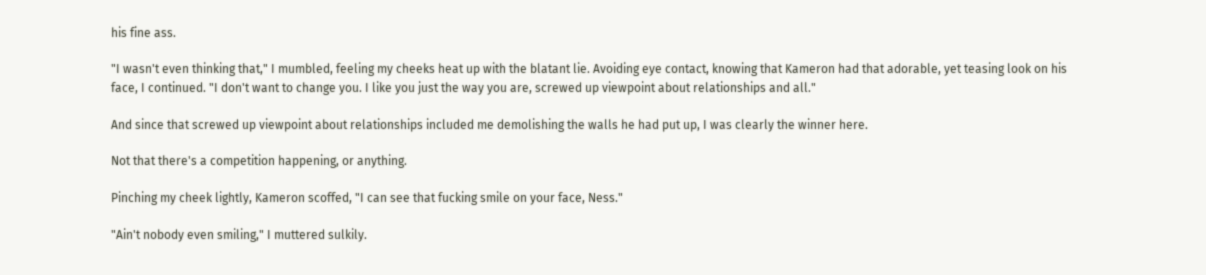his fine ass.

"I wasn't even thinking that," I mumbled, feeling my cheeks heat up with the blatant lie. Avoiding eye contact, knowing that Kameron had that adorable, yet teasing look on his face, I continued. "I don't want to change you. I like you just the way you are, screwed up viewpoint about relationships and all."

And since that screwed up viewpoint about relationships included me demolishing the walls he had put up, I was clearly the winner here.

Not that there's a competition happening, or anything.

Pinching my cheek lightly, Kameron scoffed, "I can see that fucking smile on your face, Ness."

"Ain't nobody even smiling," I muttered sulkily.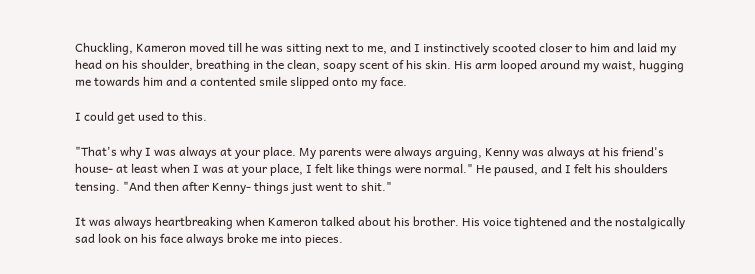Chuckling, Kameron moved till he was sitting next to me, and I instinctively scooted closer to him and laid my head on his shoulder, breathing in the clean, soapy scent of his skin. His arm looped around my waist, hugging me towards him and a contented smile slipped onto my face.

I could get used to this.

"That's why I was always at your place. My parents were always arguing, Kenny was always at his friend's house- at least when I was at your place, I felt like things were normal." He paused, and I felt his shoulders tensing. "And then after Kenny- things just went to shit."

It was always heartbreaking when Kameron talked about his brother. His voice tightened and the nostalgically sad look on his face always broke me into pieces.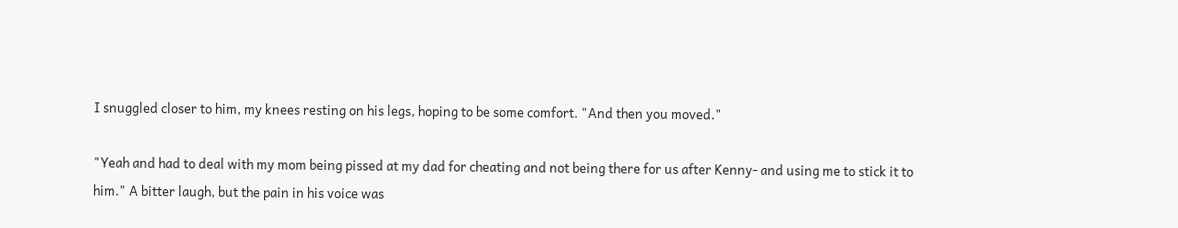I snuggled closer to him, my knees resting on his legs, hoping to be some comfort. "And then you moved."

"Yeah and had to deal with my mom being pissed at my dad for cheating and not being there for us after Kenny- and using me to stick it to him." A bitter laugh, but the pain in his voice was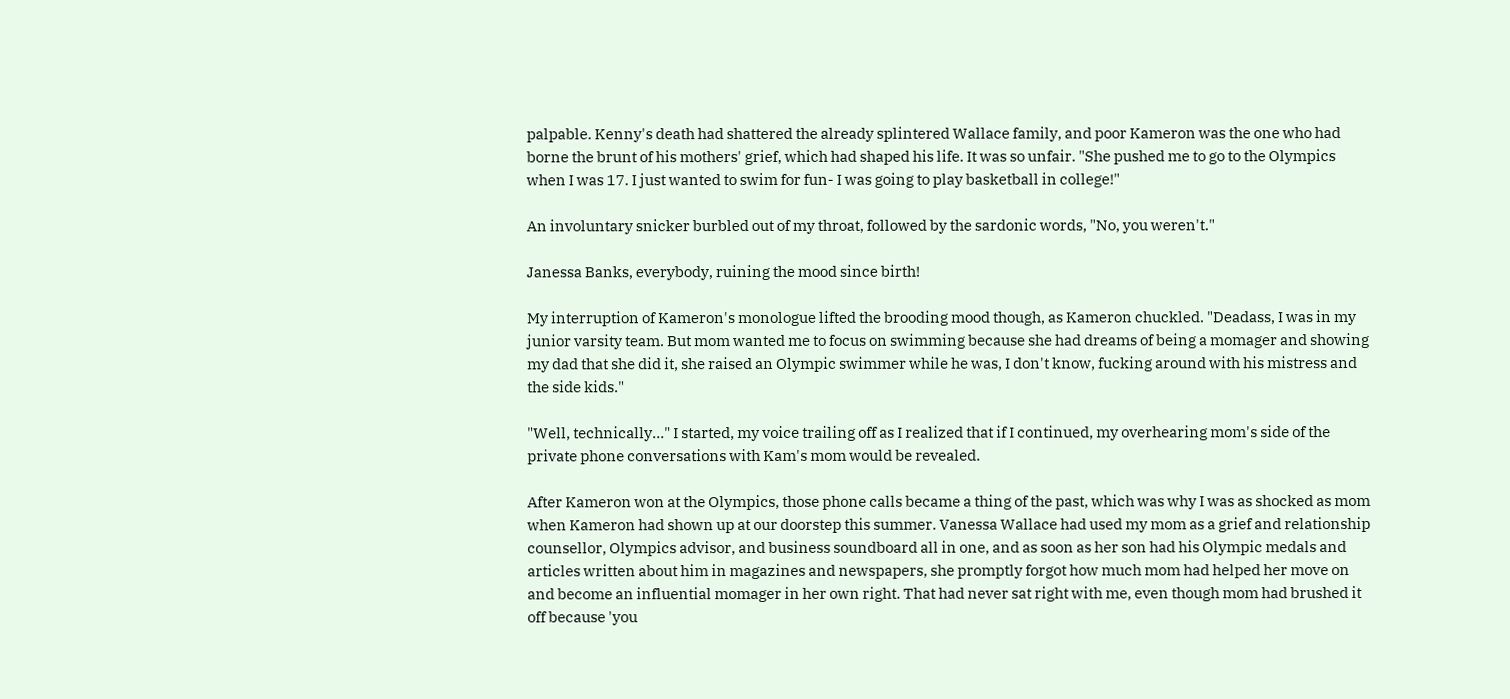palpable. Kenny's death had shattered the already splintered Wallace family, and poor Kameron was the one who had borne the brunt of his mothers' grief, which had shaped his life. It was so unfair. "She pushed me to go to the Olympics when I was 17. I just wanted to swim for fun- I was going to play basketball in college!"

An involuntary snicker burbled out of my throat, followed by the sardonic words, "No, you weren't."

Janessa Banks, everybody, ruining the mood since birth!

My interruption of Kameron's monologue lifted the brooding mood though, as Kameron chuckled. "Deadass, I was in my junior varsity team. But mom wanted me to focus on swimming because she had dreams of being a momager and showing my dad that she did it, she raised an Olympic swimmer while he was, I don't know, fucking around with his mistress and the side kids."

"Well, technically…" I started, my voice trailing off as I realized that if I continued, my overhearing mom's side of the private phone conversations with Kam's mom would be revealed.

After Kameron won at the Olympics, those phone calls became a thing of the past, which was why I was as shocked as mom when Kameron had shown up at our doorstep this summer. Vanessa Wallace had used my mom as a grief and relationship counsellor, Olympics advisor, and business soundboard all in one, and as soon as her son had his Olympic medals and articles written about him in magazines and newspapers, she promptly forgot how much mom had helped her move on and become an influential momager in her own right. That had never sat right with me, even though mom had brushed it off because 'you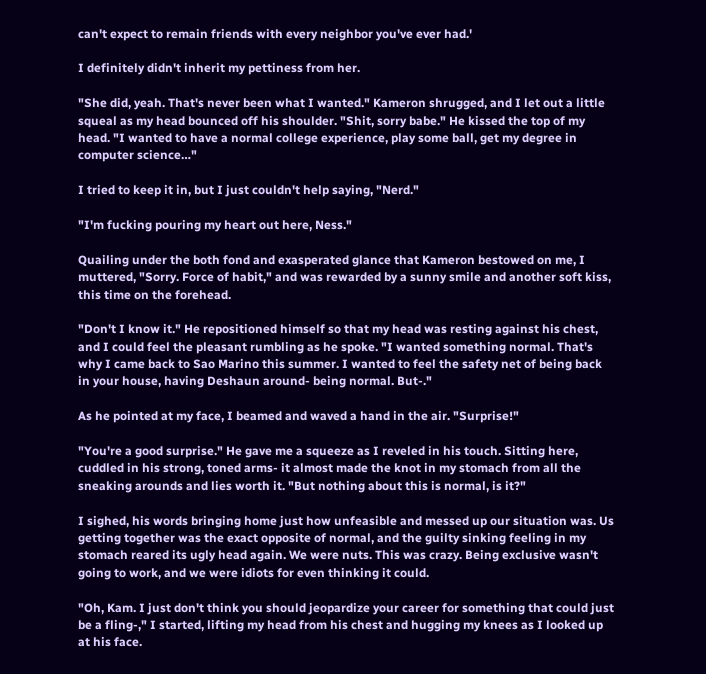can't expect to remain friends with every neighbor you've ever had.'

I definitely didn't inherit my pettiness from her.

"She did, yeah. That's never been what I wanted." Kameron shrugged, and I let out a little squeal as my head bounced off his shoulder. "Shit, sorry babe." He kissed the top of my head. "I wanted to have a normal college experience, play some ball, get my degree in computer science…"

I tried to keep it in, but I just couldn't help saying, "Nerd."

"I'm fucking pouring my heart out here, Ness."

Quailing under the both fond and exasperated glance that Kameron bestowed on me, I muttered, "Sorry. Force of habit," and was rewarded by a sunny smile and another soft kiss, this time on the forehead.

"Don't I know it." He repositioned himself so that my head was resting against his chest, and I could feel the pleasant rumbling as he spoke. "I wanted something normal. That's why I came back to Sao Marino this summer. I wanted to feel the safety net of being back in your house, having Deshaun around- being normal. But-."

As he pointed at my face, I beamed and waved a hand in the air. "Surprise!"

"You're a good surprise." He gave me a squeeze as I reveled in his touch. Sitting here, cuddled in his strong, toned arms- it almost made the knot in my stomach from all the sneaking arounds and lies worth it. "But nothing about this is normal, is it?"

I sighed, his words bringing home just how unfeasible and messed up our situation was. Us getting together was the exact opposite of normal, and the guilty sinking feeling in my stomach reared its ugly head again. We were nuts. This was crazy. Being exclusive wasn't going to work, and we were idiots for even thinking it could.

"Oh, Kam. I just don't think you should jeopardize your career for something that could just be a fling-," I started, lifting my head from his chest and hugging my knees as I looked up at his face.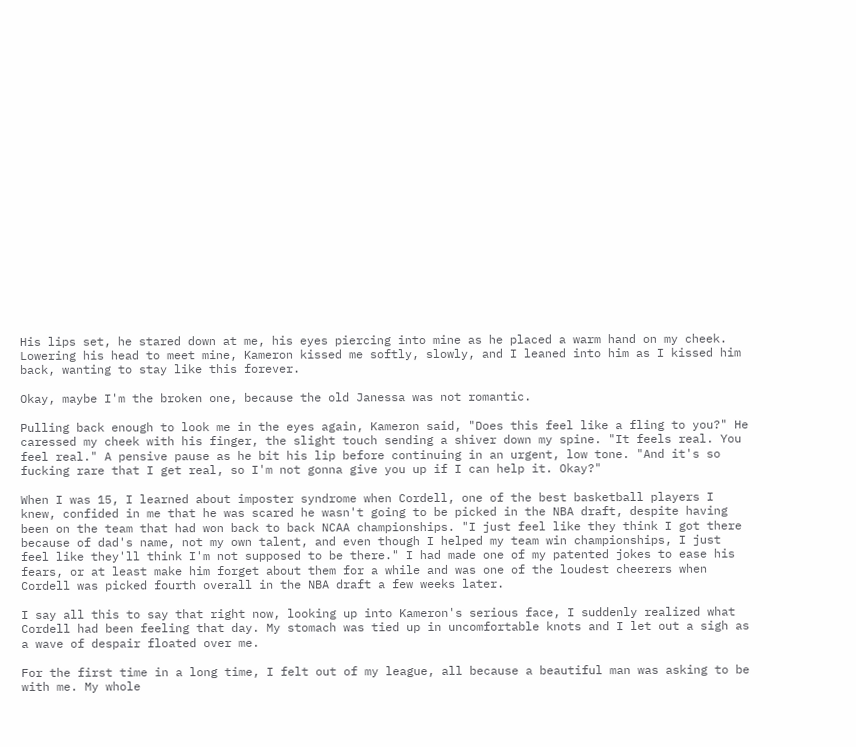His lips set, he stared down at me, his eyes piercing into mine as he placed a warm hand on my cheek. Lowering his head to meet mine, Kameron kissed me softly, slowly, and I leaned into him as I kissed him back, wanting to stay like this forever.

Okay, maybe I'm the broken one, because the old Janessa was not romantic.

Pulling back enough to look me in the eyes again, Kameron said, "Does this feel like a fling to you?" He caressed my cheek with his finger, the slight touch sending a shiver down my spine. "It feels real. You feel real." A pensive pause as he bit his lip before continuing in an urgent, low tone. "And it's so fucking rare that I get real, so I'm not gonna give you up if I can help it. Okay?"

When I was 15, I learned about imposter syndrome when Cordell, one of the best basketball players I knew, confided in me that he was scared he wasn't going to be picked in the NBA draft, despite having been on the team that had won back to back NCAA championships. "I just feel like they think I got there because of dad's name, not my own talent, and even though I helped my team win championships, I just feel like they'll think I'm not supposed to be there." I had made one of my patented jokes to ease his fears, or at least make him forget about them for a while and was one of the loudest cheerers when Cordell was picked fourth overall in the NBA draft a few weeks later.

I say all this to say that right now, looking up into Kameron's serious face, I suddenly realized what Cordell had been feeling that day. My stomach was tied up in uncomfortable knots and I let out a sigh as a wave of despair floated over me.

For the first time in a long time, I felt out of my league, all because a beautiful man was asking to be with me. My whole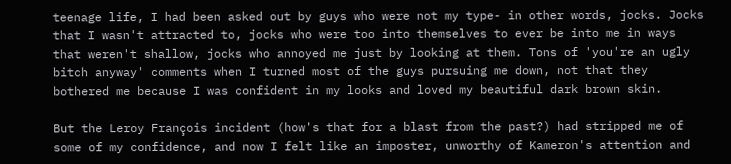teenage life, I had been asked out by guys who were not my type- in other words, jocks. Jocks that I wasn't attracted to, jocks who were too into themselves to ever be into me in ways that weren't shallow, jocks who annoyed me just by looking at them. Tons of 'you're an ugly bitch anyway' comments when I turned most of the guys pursuing me down, not that they bothered me because I was confident in my looks and loved my beautiful dark brown skin.

But the Leroy François incident (how's that for a blast from the past?) had stripped me of some of my confidence, and now I felt like an imposter, unworthy of Kameron's attention and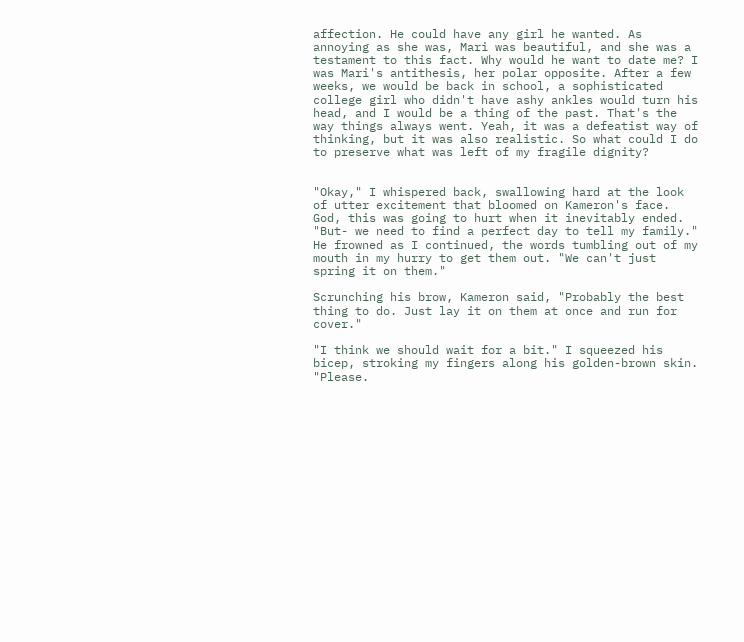affection. He could have any girl he wanted. As annoying as she was, Mari was beautiful, and she was a testament to this fact. Why would he want to date me? I was Mari's antithesis, her polar opposite. After a few weeks, we would be back in school, a sophisticated college girl who didn't have ashy ankles would turn his head, and I would be a thing of the past. That's the way things always went. Yeah, it was a defeatist way of thinking, but it was also realistic. So what could I do to preserve what was left of my fragile dignity?


"Okay," I whispered back, swallowing hard at the look of utter excitement that bloomed on Kameron's face. God, this was going to hurt when it inevitably ended. "But- we need to find a perfect day to tell my family." He frowned as I continued, the words tumbling out of my mouth in my hurry to get them out. "We can't just spring it on them."

Scrunching his brow, Kameron said, "Probably the best thing to do. Just lay it on them at once and run for cover."

"I think we should wait for a bit." I squeezed his bicep, stroking my fingers along his golden-brown skin. "Please.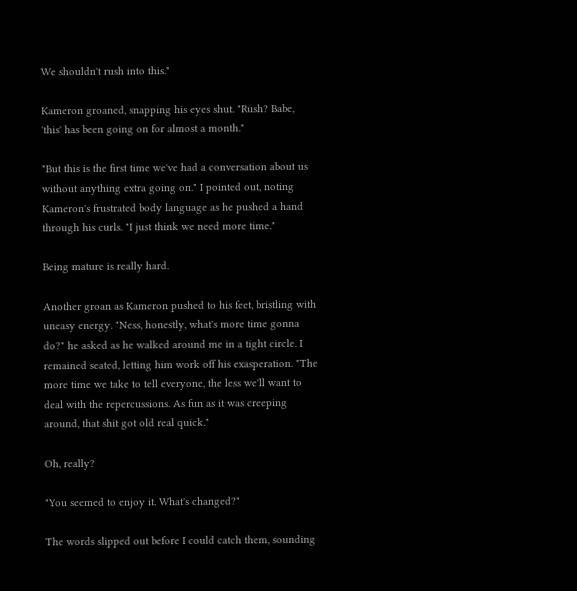We shouldn't rush into this."

Kameron groaned, snapping his eyes shut. "Rush? Babe, 'this' has been going on for almost a month."

"But this is the first time we've had a conversation about us without anything extra going on." I pointed out, noting Kameron's frustrated body language as he pushed a hand through his curls. "I just think we need more time."

Being mature is really hard.

Another groan as Kameron pushed to his feet, bristling with uneasy energy. "Ness, honestly, what's more time gonna do?" he asked as he walked around me in a tight circle. I remained seated, letting him work off his exasperation. "The more time we take to tell everyone, the less we'll want to deal with the repercussions. As fun as it was creeping around, that shit got old real quick."

Oh, really?

"You seemed to enjoy it. What's changed?"

The words slipped out before I could catch them, sounding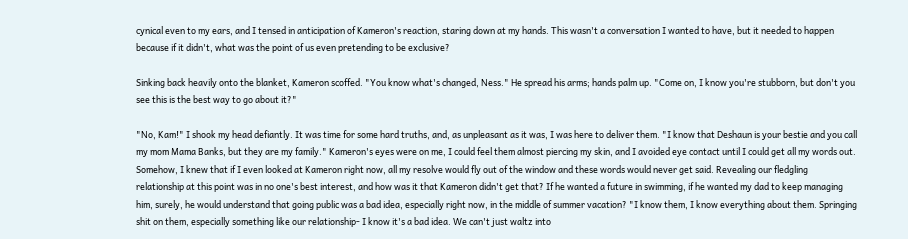cynical even to my ears, and I tensed in anticipation of Kameron's reaction, staring down at my hands. This wasn't a conversation I wanted to have, but it needed to happen because if it didn't, what was the point of us even pretending to be exclusive?

Sinking back heavily onto the blanket, Kameron scoffed. "You know what's changed, Ness." He spread his arms; hands palm up. "Come on, I know you're stubborn, but don't you see this is the best way to go about it?"

"No, Kam!" I shook my head defiantly. It was time for some hard truths, and, as unpleasant as it was, I was here to deliver them. "I know that Deshaun is your bestie and you call my mom Mama Banks, but they are my family." Kameron's eyes were on me, I could feel them almost piercing my skin, and I avoided eye contact until I could get all my words out. Somehow, I knew that if I even looked at Kameron right now, all my resolve would fly out of the window and these words would never get said. Revealing our fledgling relationship at this point was in no one's best interest, and how was it that Kameron didn't get that? If he wanted a future in swimming, if he wanted my dad to keep managing him, surely, he would understand that going public was a bad idea, especially right now, in the middle of summer vacation? "I know them, I know everything about them. Springing shit on them, especially something like our relationship- I know it's a bad idea. We can't just waltz into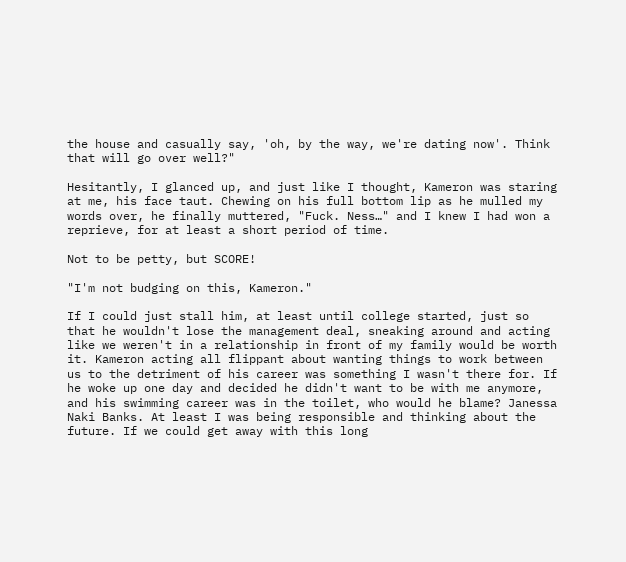the house and casually say, 'oh, by the way, we're dating now'. Think that will go over well?"

Hesitantly, I glanced up, and just like I thought, Kameron was staring at me, his face taut. Chewing on his full bottom lip as he mulled my words over, he finally muttered, "Fuck. Ness…" and I knew I had won a reprieve, for at least a short period of time.

Not to be petty, but SCORE!

"I'm not budging on this, Kameron."

If I could just stall him, at least until college started, just so that he wouldn't lose the management deal, sneaking around and acting like we weren't in a relationship in front of my family would be worth it. Kameron acting all flippant about wanting things to work between us to the detriment of his career was something I wasn't there for. If he woke up one day and decided he didn't want to be with me anymore, and his swimming career was in the toilet, who would he blame? Janessa Naki Banks. At least I was being responsible and thinking about the future. If we could get away with this long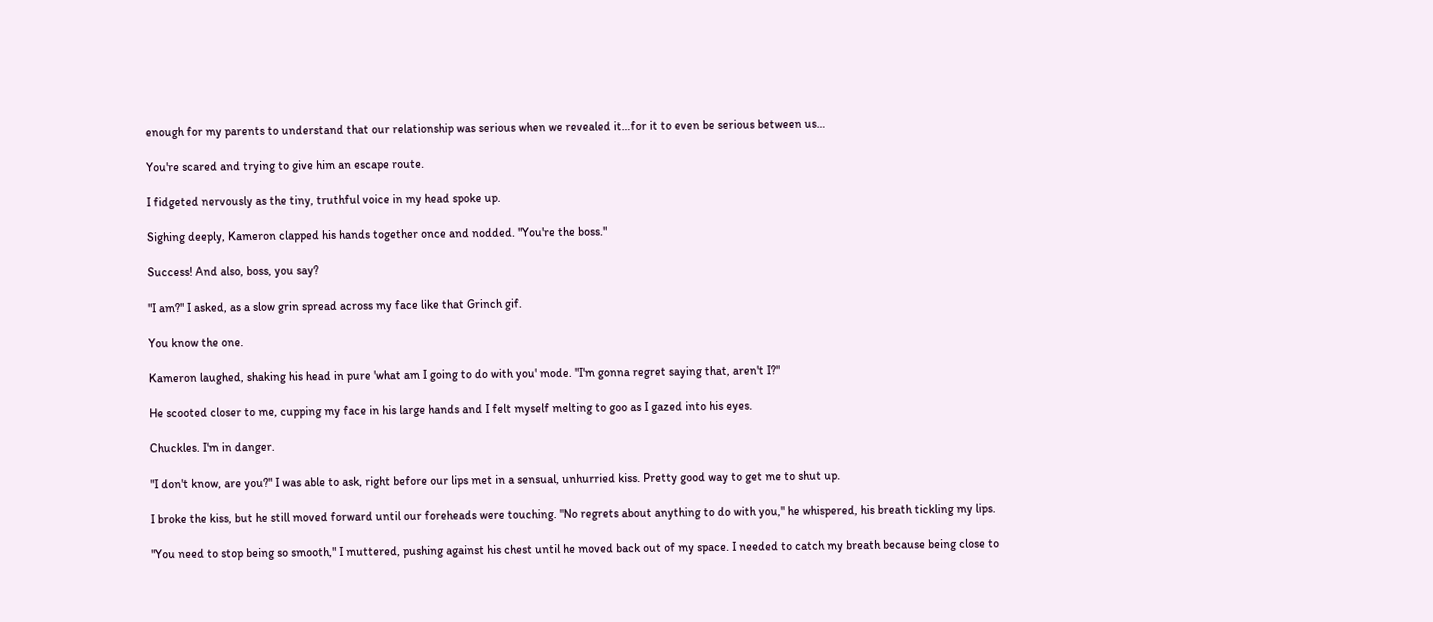enough for my parents to understand that our relationship was serious when we revealed it…for it to even be serious between us…

You're scared and trying to give him an escape route.

I fidgeted nervously as the tiny, truthful voice in my head spoke up.

Sighing deeply, Kameron clapped his hands together once and nodded. "You're the boss."

Success! And also, boss, you say?

"I am?" I asked, as a slow grin spread across my face like that Grinch gif.

You know the one.

Kameron laughed, shaking his head in pure 'what am I going to do with you' mode. "I'm gonna regret saying that, aren't I?"

He scooted closer to me, cupping my face in his large hands and I felt myself melting to goo as I gazed into his eyes.

Chuckles. I'm in danger.

"I don't know, are you?" I was able to ask, right before our lips met in a sensual, unhurried kiss. Pretty good way to get me to shut up.

I broke the kiss, but he still moved forward until our foreheads were touching. "No regrets about anything to do with you," he whispered, his breath tickling my lips.

"You need to stop being so smooth," I muttered, pushing against his chest until he moved back out of my space. I needed to catch my breath because being close to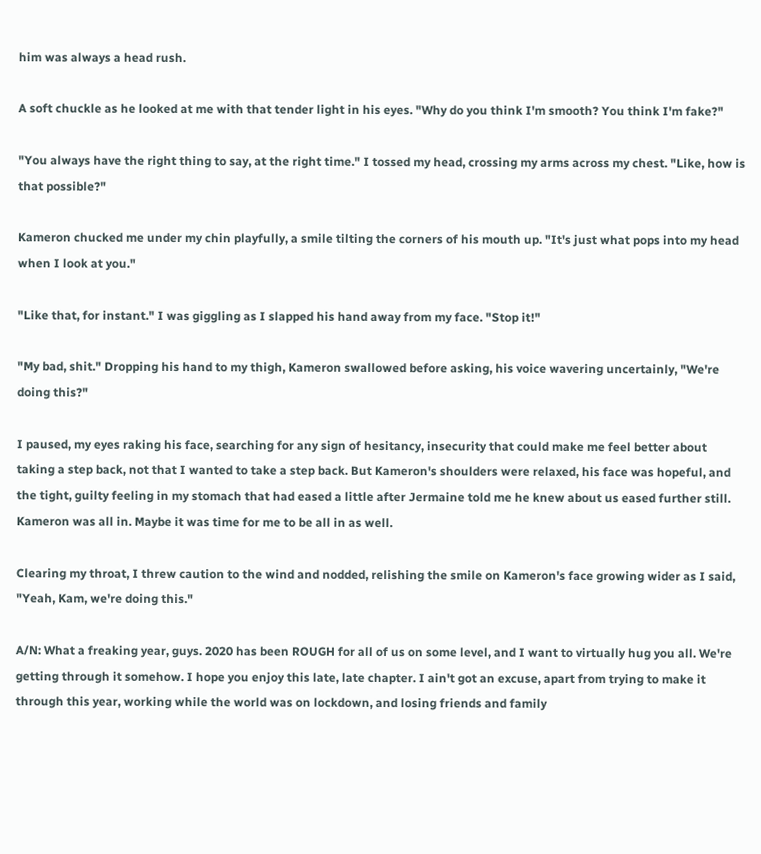him was always a head rush.

A soft chuckle as he looked at me with that tender light in his eyes. "Why do you think I'm smooth? You think I'm fake?"

"You always have the right thing to say, at the right time." I tossed my head, crossing my arms across my chest. "Like, how is that possible?"

Kameron chucked me under my chin playfully, a smile tilting the corners of his mouth up. "It's just what pops into my head when I look at you."

"Like that, for instant." I was giggling as I slapped his hand away from my face. "Stop it!"

"My bad, shit." Dropping his hand to my thigh, Kameron swallowed before asking, his voice wavering uncertainly, "We're doing this?"

I paused, my eyes raking his face, searching for any sign of hesitancy, insecurity that could make me feel better about taking a step back, not that I wanted to take a step back. But Kameron's shoulders were relaxed, his face was hopeful, and the tight, guilty feeling in my stomach that had eased a little after Jermaine told me he knew about us eased further still. Kameron was all in. Maybe it was time for me to be all in as well.

Clearing my throat, I threw caution to the wind and nodded, relishing the smile on Kameron's face growing wider as I said, "Yeah, Kam, we're doing this."

A/N: What a freaking year, guys. 2020 has been ROUGH for all of us on some level, and I want to virtually hug you all. We're getting through it somehow. I hope you enjoy this late, late chapter. I ain't got an excuse, apart from trying to make it through this year, working while the world was on lockdown, and losing friends and family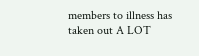members to illness has taken out A LOT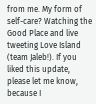from me. My form of self-care? Watching the Good Place and live tweeting Love Island (team Jaleb!). If you liked this update, please let me know, because I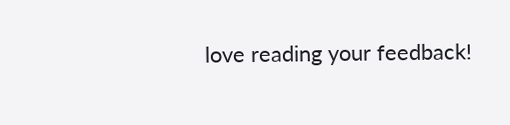love reading your feedback!